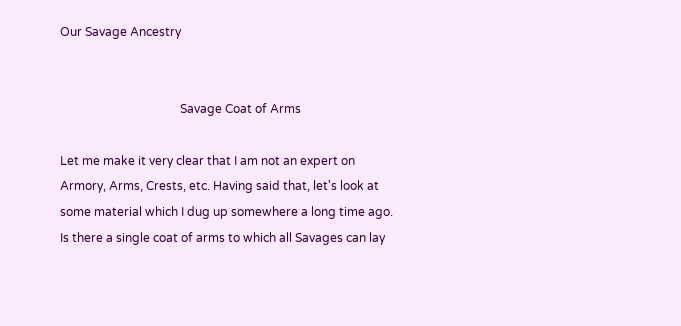Our Savage Ancestry


                                        Savage Coat of Arms

Let me make it very clear that I am not an expert on Armory, Arms, Crests, etc. Having said that, let's look at some material which I dug up somewhere a long time ago. Is there a single coat of arms to which all Savages can lay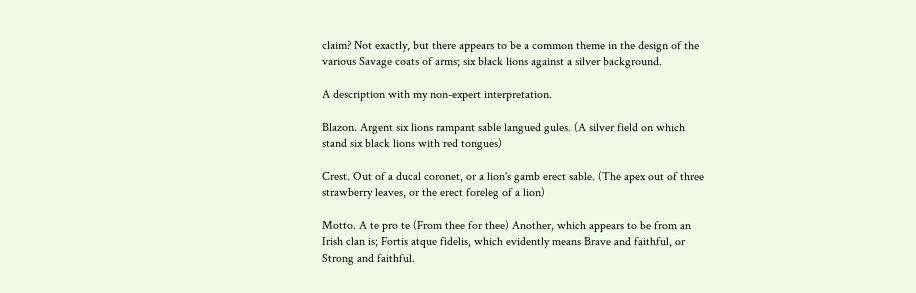claim? Not exactly, but there appears to be a common theme in the design of the various Savage coats of arms; six black lions against a silver background.

A description with my non-expert interpretation.

Blazon. Argent six lions rampant sable langued gules. (A silver field on which stand six black lions with red tongues)

Crest. Out of a ducal coronet, or a lion's gamb erect sable. (The apex out of three strawberry leaves, or the erect foreleg of a lion)

Motto. A te pro te (From thee for thee) Another, which appears to be from an Irish clan is; Fortis atque fidelis, which evidently means Brave and faithful, or Strong and faithful.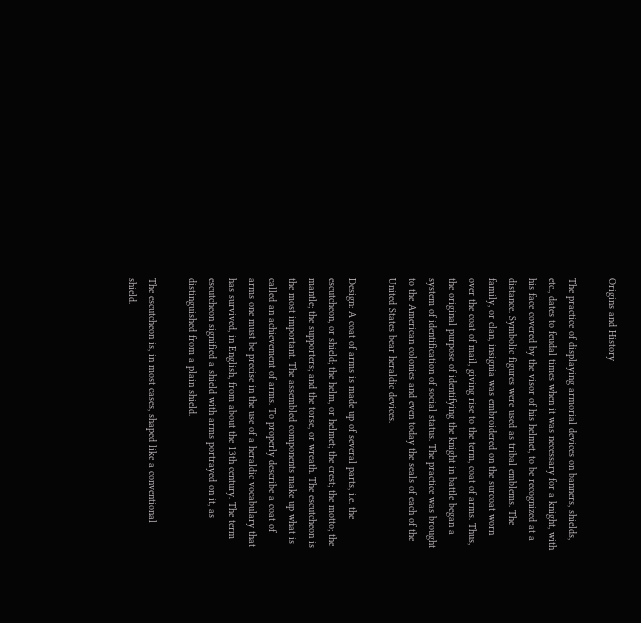Origins and History

The practice of displaying armorial devices on banners, shields, etc., dates to feudal times when it was necessary for a knight, with his face covered by the visor of his helmet, to be recognized at a distance. Symbolic figures were used as tribal emblems. The family, or clan, insignia was embroidered on the surcoat worn over the coat of mail, giving rise to the term, coat of arms. Thus, the original purpose of identifying the knight in battle began a system of identification of social status. The practice was brought to the American colonies and even today the seals of each of the United States bear heraldic devices.

Design: A coat of arms is made up of several parts, i.e. the escutcheon, or shield; the helm, or helmet; the crest; the motto; the mantle; the supporters; and the torse, or wreath. The escutcheon is the most important. The assembled components make up what is called an achievement of arms. To properly describe a coat of arms one must be precise in the use of a heraldic vocabulary that has survived, in English, from about the 13th century. The term escutcheon signified a shield with arms portrayed on it, as distinguished from a plain shield.

The escutcheon is, in most cases, shaped like a conventional shield.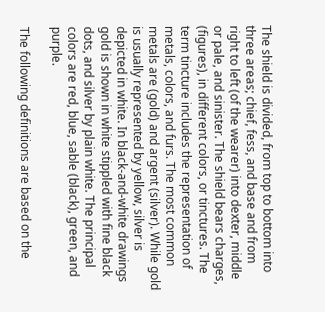The shield is divided, from top to bottom into three areas; chief, fess, and base and from right to left (of the wearer) into dexter, middle or pale, and sinister. The shield bears charges, (figures), in different colors, or tinctures. The term tincture includes the representation of metals, colors, and furs. The most common metals are (gold) and argent (silver). While gold is usually represented by yellow, silver is depicted in white. In black-and-white drawings gold is shown in white stippled with fine black dots, and silver by plain white. The principal colors are red, blue, sable (black), green, and purple.

The following definitions are based on the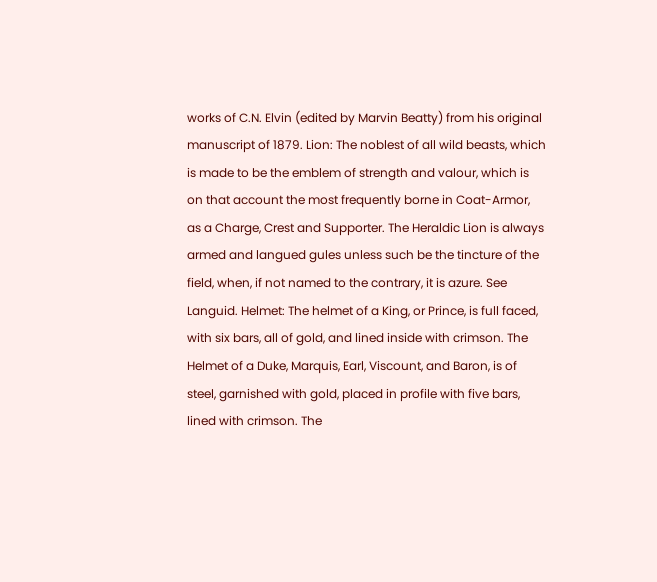works of C.N. Elvin (edited by Marvin Beatty) from his original manuscript of 1879. Lion: The noblest of all wild beasts, which is made to be the emblem of strength and valour, which is on that account the most frequently borne in Coat-Armor, as a Charge, Crest and Supporter. The Heraldic Lion is always armed and langued gules unless such be the tincture of the field, when, if not named to the contrary, it is azure. See Languid. Helmet: The helmet of a King, or Prince, is full faced, with six bars, all of gold, and lined inside with crimson. The Helmet of a Duke, Marquis, Earl, Viscount, and Baron, is of steel, garnished with gold, placed in profile with five bars, lined with crimson. The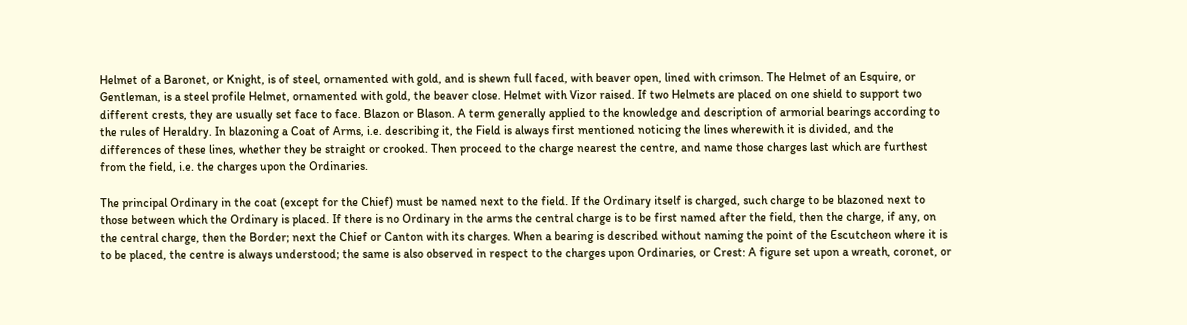Helmet of a Baronet, or Knight, is of steel, ornamented with gold, and is shewn full faced, with beaver open, lined with crimson. The Helmet of an Esquire, or Gentleman, is a steel profile Helmet, ornamented with gold, the beaver close. Helmet with Vizor raised. If two Helmets are placed on one shield to support two different crests, they are usually set face to face. Blazon or Blason. A term generally applied to the knowledge and description of armorial bearings according to the rules of Heraldry. In blazoning a Coat of Arms, i.e. describing it, the Field is always first mentioned noticing the lines wherewith it is divided, and the differences of these lines, whether they be straight or crooked. Then proceed to the charge nearest the centre, and name those charges last which are furthest from the field, i.e. the charges upon the Ordinaries.

The principal Ordinary in the coat (except for the Chief) must be named next to the field. If the Ordinary itself is charged, such charge to be blazoned next to those between which the Ordinary is placed. If there is no Ordinary in the arms the central charge is to be first named after the field, then the charge, if any, on the central charge, then the Border; next the Chief or Canton with its charges. When a bearing is described without naming the point of the Escutcheon where it is to be placed, the centre is always understood; the same is also observed in respect to the charges upon Ordinaries, or Crest: A figure set upon a wreath, coronet, or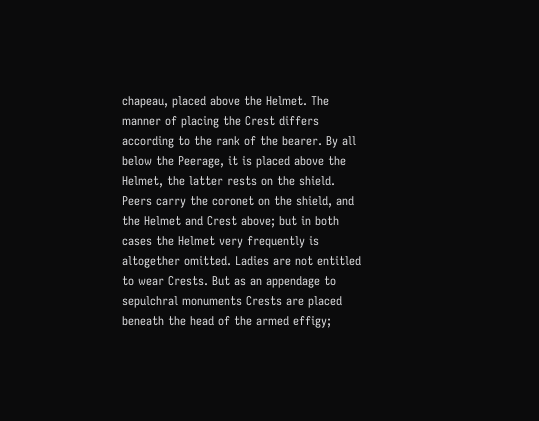chapeau, placed above the Helmet. The manner of placing the Crest differs according to the rank of the bearer. By all below the Peerage, it is placed above the Helmet, the latter rests on the shield. Peers carry the coronet on the shield, and the Helmet and Crest above; but in both cases the Helmet very frequently is altogether omitted. Ladies are not entitled to wear Crests. But as an appendage to sepulchral monuments Crests are placed beneath the head of the armed effigy;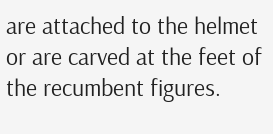are attached to the helmet or are carved at the feet of the recumbent figures.